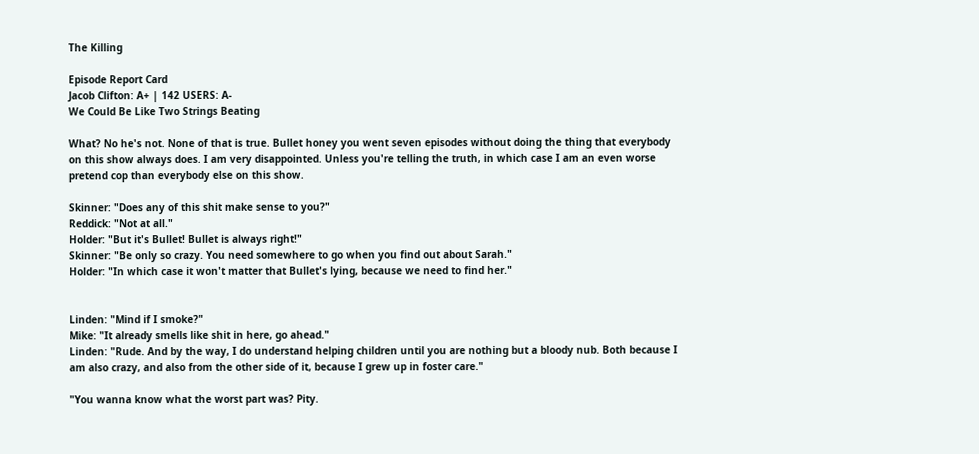The Killing

Episode Report Card
Jacob Clifton: A+ | 142 USERS: A-
We Could Be Like Two Strings Beating

What? No he's not. None of that is true. Bullet honey you went seven episodes without doing the thing that everybody on this show always does. I am very disappointed. Unless you're telling the truth, in which case I am an even worse pretend cop than everybody else on this show.

Skinner: "Does any of this shit make sense to you?"
Reddick: "Not at all."
Holder: "But it's Bullet! Bullet is always right!"
Skinner: "Be only so crazy. You need somewhere to go when you find out about Sarah."
Holder: "In which case it won't matter that Bullet's lying, because we need to find her."


Linden: "Mind if I smoke?"
Mike: "It already smells like shit in here, go ahead."
Linden: "Rude. And by the way, I do understand helping children until you are nothing but a bloody nub. Both because I am also crazy, and also from the other side of it, because I grew up in foster care."

"You wanna know what the worst part was? Pity.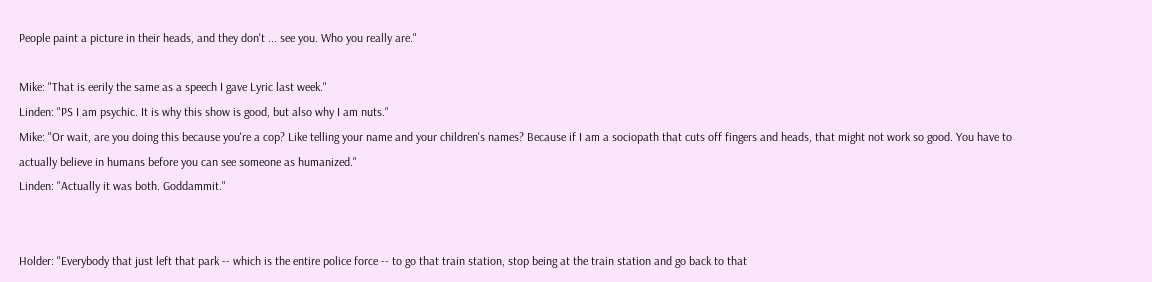People paint a picture in their heads, and they don't ... see you. Who you really are."

Mike: "That is eerily the same as a speech I gave Lyric last week."
Linden: "PS I am psychic. It is why this show is good, but also why I am nuts."
Mike: "Or wait, are you doing this because you're a cop? Like telling your name and your children's names? Because if I am a sociopath that cuts off fingers and heads, that might not work so good. You have to actually believe in humans before you can see someone as humanized."
Linden: "Actually it was both. Goddammit."


Holder: "Everybody that just left that park -- which is the entire police force -- to go that train station, stop being at the train station and go back to that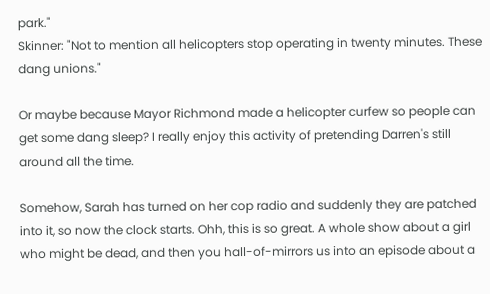park."
Skinner: "Not to mention all helicopters stop operating in twenty minutes. These dang unions."

Or maybe because Mayor Richmond made a helicopter curfew so people can get some dang sleep? I really enjoy this activity of pretending Darren's still around all the time.

Somehow, Sarah has turned on her cop radio and suddenly they are patched into it, so now the clock starts. Ohh, this is so great. A whole show about a girl who might be dead, and then you hall-of-mirrors us into an episode about a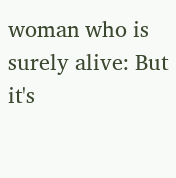woman who is surely alive: But it's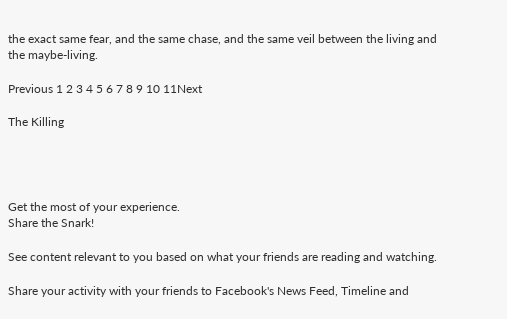the exact same fear, and the same chase, and the same veil between the living and the maybe-living.

Previous 1 2 3 4 5 6 7 8 9 10 11Next

The Killing




Get the most of your experience.
Share the Snark!

See content relevant to you based on what your friends are reading and watching.

Share your activity with your friends to Facebook's News Feed, Timeline and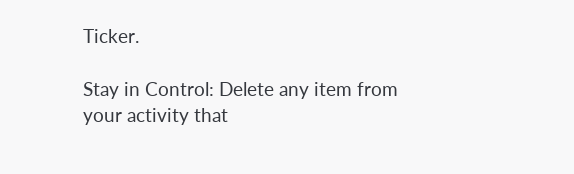Ticker.

Stay in Control: Delete any item from your activity that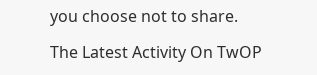you choose not to share.

The Latest Activity On TwOP